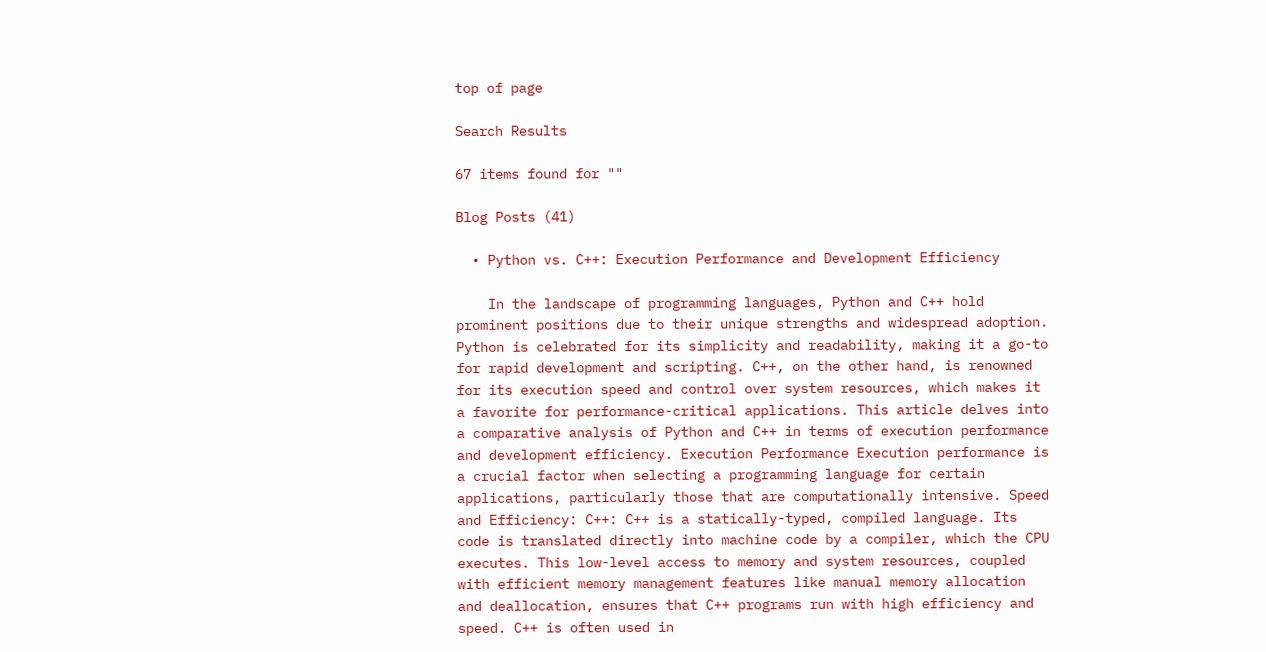top of page

Search Results

67 items found for ""

Blog Posts (41)

  • Python vs. C++: Execution Performance and Development Efficiency

    In the landscape of programming languages, Python and C++ hold prominent positions due to their unique strengths and widespread adoption. Python is celebrated for its simplicity and readability, making it a go-to for rapid development and scripting. C++, on the other hand, is renowned for its execution speed and control over system resources, which makes it a favorite for performance-critical applications. This article delves into a comparative analysis of Python and C++ in terms of execution performance and development efficiency. Execution Performance Execution performance is a crucial factor when selecting a programming language for certain applications, particularly those that are computationally intensive. Speed and Efficiency: C++: C++ is a statically-typed, compiled language. Its code is translated directly into machine code by a compiler, which the CPU executes. This low-level access to memory and system resources, coupled with efficient memory management features like manual memory allocation and deallocation, ensures that C++ programs run with high efficiency and speed. C++ is often used in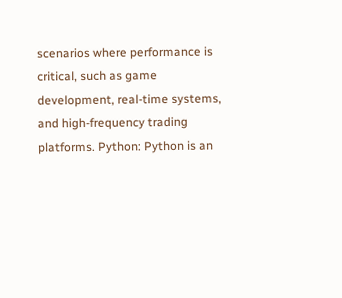scenarios where performance is critical, such as game development, real-time systems, and high-frequency trading platforms. Python: Python is an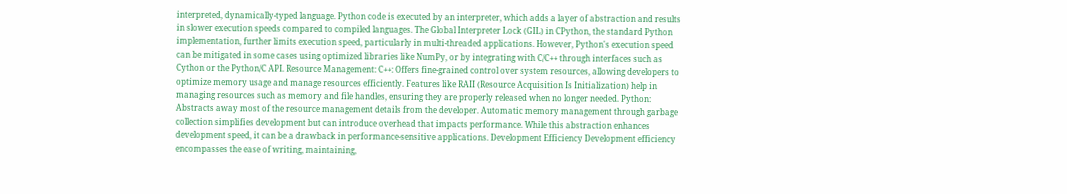interpreted, dynamically-typed language. Python code is executed by an interpreter, which adds a layer of abstraction and results in slower execution speeds compared to compiled languages. The Global Interpreter Lock (GIL) in CPython, the standard Python implementation, further limits execution speed, particularly in multi-threaded applications. However, Python's execution speed can be mitigated in some cases using optimized libraries like NumPy, or by integrating with C/C++ through interfaces such as Cython or the Python/C API. Resource Management: C++: Offers fine-grained control over system resources, allowing developers to optimize memory usage and manage resources efficiently. Features like RAII (Resource Acquisition Is Initialization) help in managing resources such as memory and file handles, ensuring they are properly released when no longer needed. Python: Abstracts away most of the resource management details from the developer. Automatic memory management through garbage collection simplifies development but can introduce overhead that impacts performance. While this abstraction enhances development speed, it can be a drawback in performance-sensitive applications. Development Efficiency Development efficiency encompasses the ease of writing, maintaining,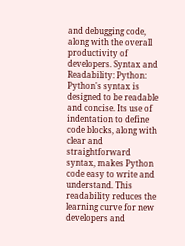and debugging code, along with the overall productivity of developers. Syntax and Readability: Python: Python's syntax is designed to be readable and concise. Its use of indentation to define code blocks, along with clear and straightforward syntax, makes Python code easy to write and understand. This readability reduces the learning curve for new developers and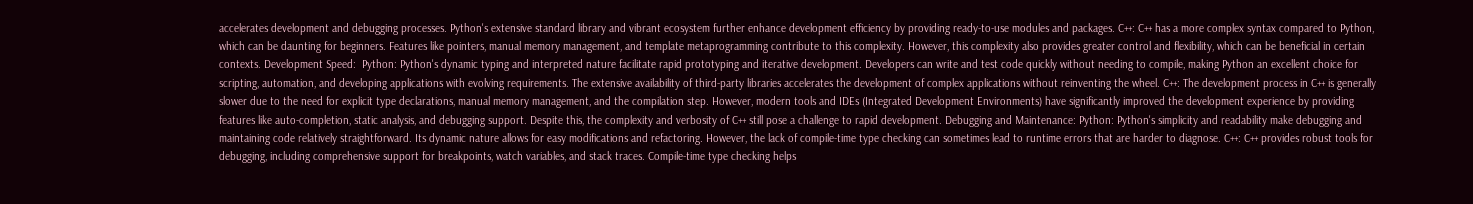accelerates development and debugging processes. Python's extensive standard library and vibrant ecosystem further enhance development efficiency by providing ready-to-use modules and packages. C++: C++ has a more complex syntax compared to Python, which can be daunting for beginners. Features like pointers, manual memory management, and template metaprogramming contribute to this complexity. However, this complexity also provides greater control and flexibility, which can be beneficial in certain contexts. Development Speed:  Python: Python's dynamic typing and interpreted nature facilitate rapid prototyping and iterative development. Developers can write and test code quickly without needing to compile, making Python an excellent choice for scripting, automation, and developing applications with evolving requirements. The extensive availability of third-party libraries accelerates the development of complex applications without reinventing the wheel. C++: The development process in C++ is generally slower due to the need for explicit type declarations, manual memory management, and the compilation step. However, modern tools and IDEs (Integrated Development Environments) have significantly improved the development experience by providing features like auto-completion, static analysis, and debugging support. Despite this, the complexity and verbosity of C++ still pose a challenge to rapid development. Debugging and Maintenance: Python: Python's simplicity and readability make debugging and maintaining code relatively straightforward. Its dynamic nature allows for easy modifications and refactoring. However, the lack of compile-time type checking can sometimes lead to runtime errors that are harder to diagnose. C++: C++ provides robust tools for debugging, including comprehensive support for breakpoints, watch variables, and stack traces. Compile-time type checking helps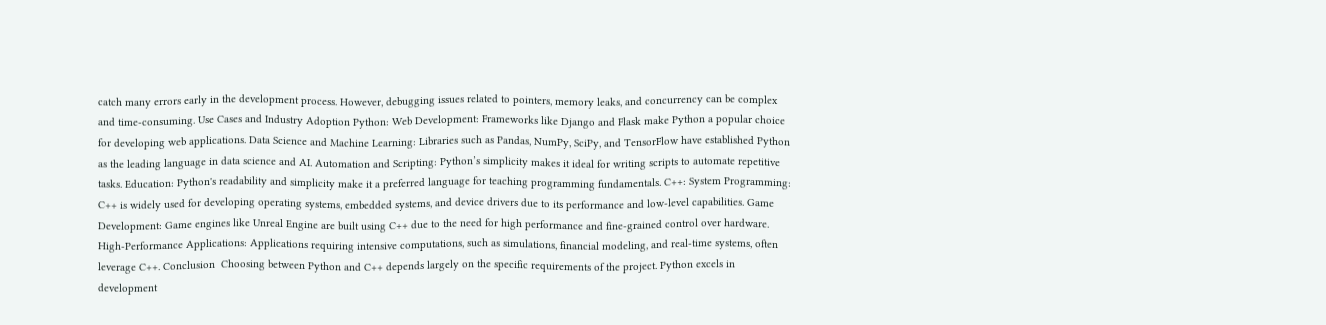catch many errors early in the development process. However, debugging issues related to pointers, memory leaks, and concurrency can be complex and time-consuming. Use Cases and Industry Adoption Python: Web Development: Frameworks like Django and Flask make Python a popular choice for developing web applications. Data Science and Machine Learning: Libraries such as Pandas, NumPy, SciPy, and TensorFlow have established Python as the leading language in data science and AI. Automation and Scripting: Python’s simplicity makes it ideal for writing scripts to automate repetitive tasks. Education: Python's readability and simplicity make it a preferred language for teaching programming fundamentals. C++: System Programming: C++ is widely used for developing operating systems, embedded systems, and device drivers due to its performance and low-level capabilities. Game Development: Game engines like Unreal Engine are built using C++ due to the need for high performance and fine-grained control over hardware. High-Performance Applications: Applications requiring intensive computations, such as simulations, financial modeling, and real-time systems, often leverage C++. Conclusion  Choosing between Python and C++ depends largely on the specific requirements of the project. Python excels in development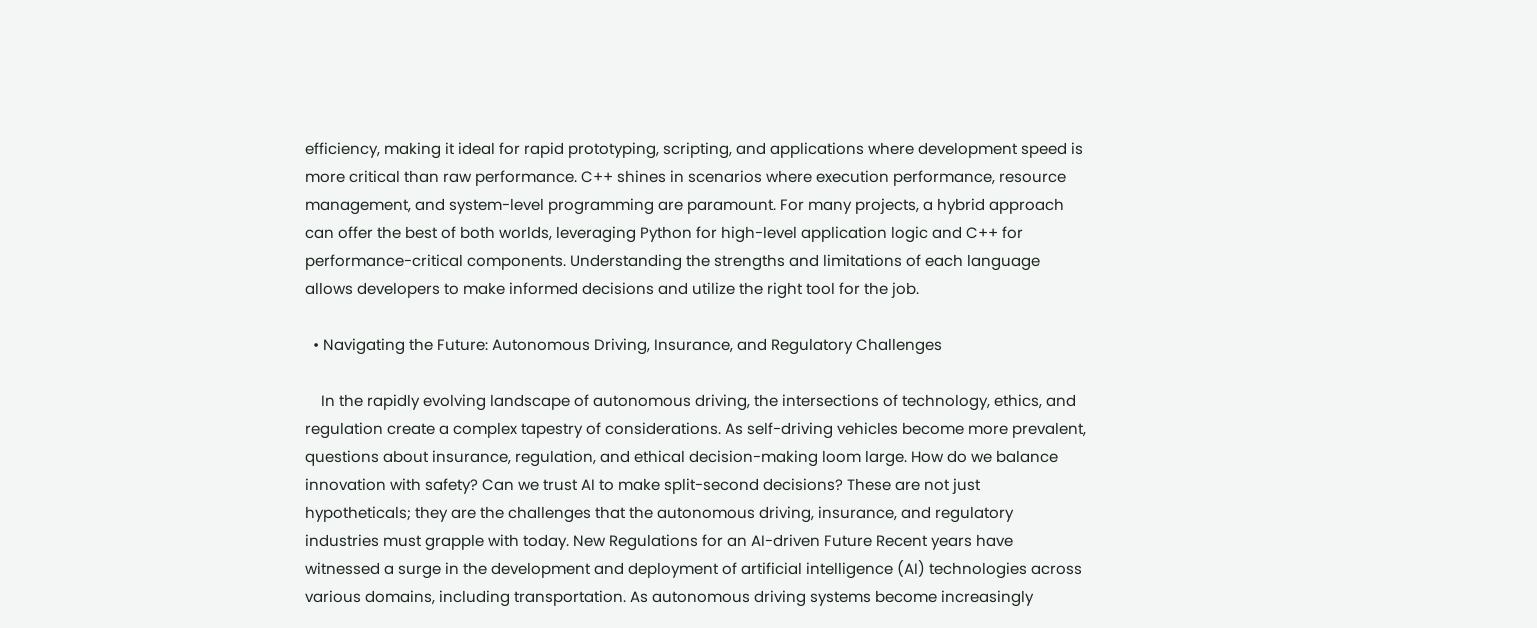efficiency, making it ideal for rapid prototyping, scripting, and applications where development speed is more critical than raw performance. C++ shines in scenarios where execution performance, resource management, and system-level programming are paramount. For many projects, a hybrid approach can offer the best of both worlds, leveraging Python for high-level application logic and C++ for performance-critical components. Understanding the strengths and limitations of each language allows developers to make informed decisions and utilize the right tool for the job.

  • Navigating the Future: Autonomous Driving, Insurance, and Regulatory Challenges

    In the rapidly evolving landscape of autonomous driving, the intersections of technology, ethics, and regulation create a complex tapestry of considerations. As self-driving vehicles become more prevalent, questions about insurance, regulation, and ethical decision-making loom large. How do we balance innovation with safety? Can we trust AI to make split-second decisions? These are not just hypotheticals; they are the challenges that the autonomous driving, insurance, and regulatory industries must grapple with today. New Regulations for an AI-driven Future Recent years have witnessed a surge in the development and deployment of artificial intelligence (AI) technologies across various domains, including transportation. As autonomous driving systems become increasingly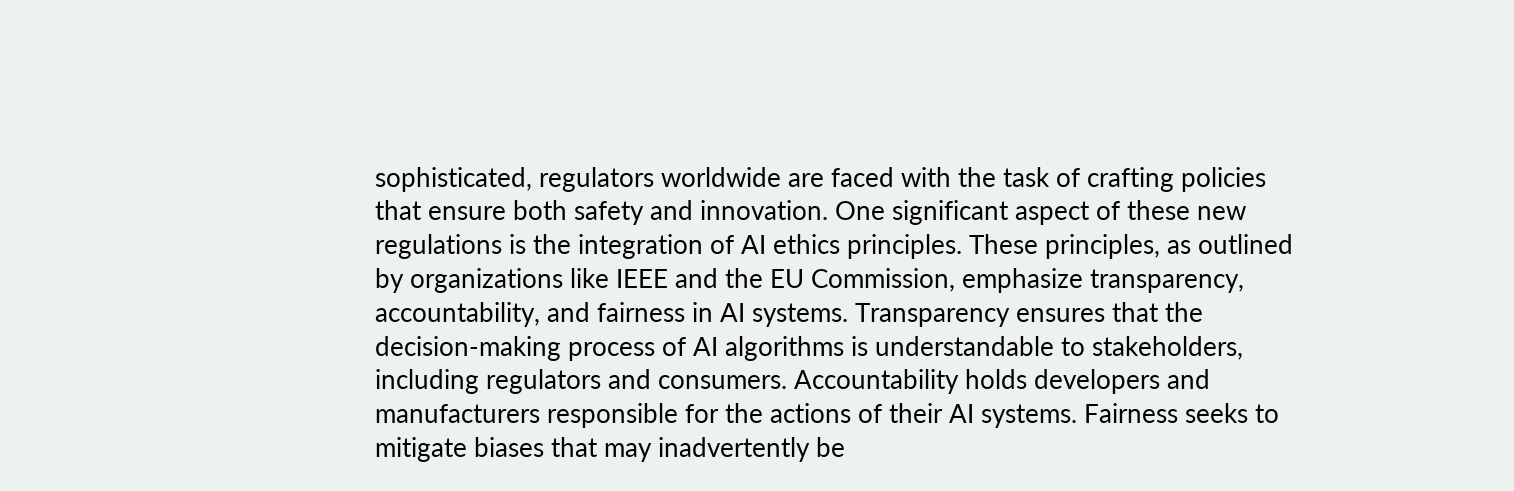sophisticated, regulators worldwide are faced with the task of crafting policies that ensure both safety and innovation. One significant aspect of these new regulations is the integration of AI ethics principles. These principles, as outlined by organizations like IEEE and the EU Commission, emphasize transparency, accountability, and fairness in AI systems. Transparency ensures that the decision-making process of AI algorithms is understandable to stakeholders, including regulators and consumers. Accountability holds developers and manufacturers responsible for the actions of their AI systems. Fairness seeks to mitigate biases that may inadvertently be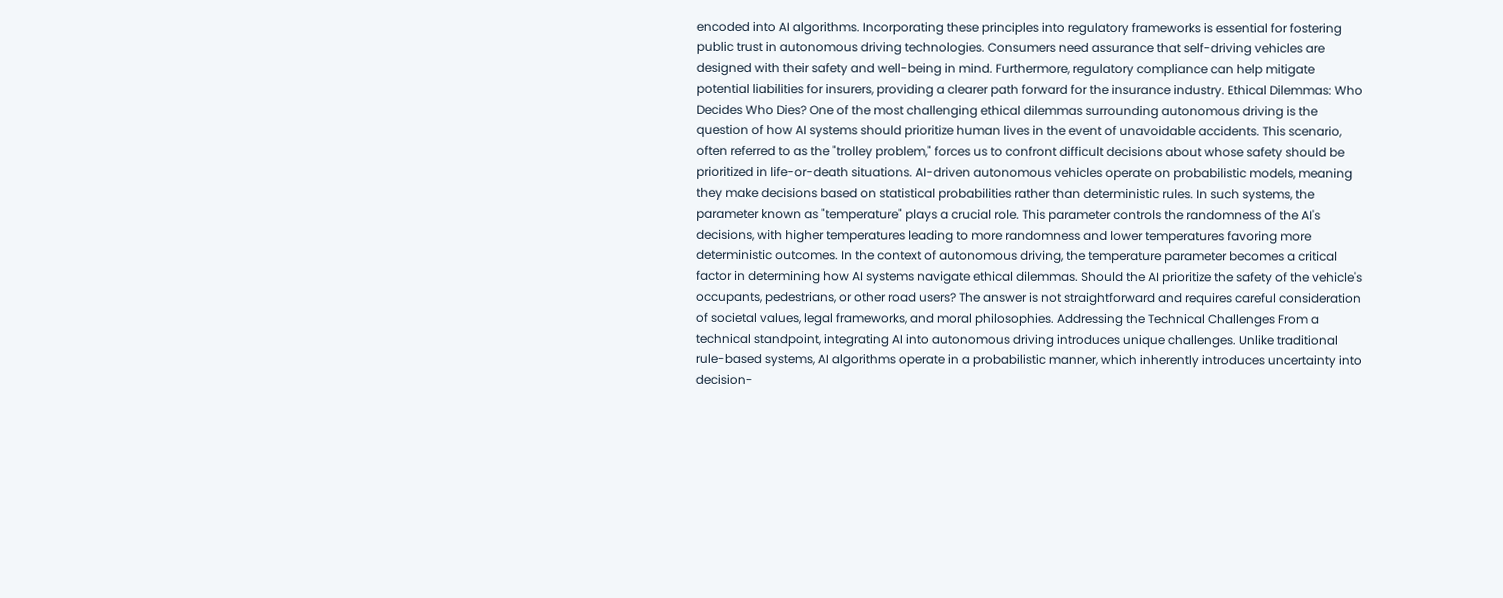encoded into AI algorithms. Incorporating these principles into regulatory frameworks is essential for fostering public trust in autonomous driving technologies. Consumers need assurance that self-driving vehicles are designed with their safety and well-being in mind. Furthermore, regulatory compliance can help mitigate potential liabilities for insurers, providing a clearer path forward for the insurance industry. Ethical Dilemmas: Who Decides Who Dies? One of the most challenging ethical dilemmas surrounding autonomous driving is the question of how AI systems should prioritize human lives in the event of unavoidable accidents. This scenario, often referred to as the "trolley problem," forces us to confront difficult decisions about whose safety should be prioritized in life-or-death situations. AI-driven autonomous vehicles operate on probabilistic models, meaning they make decisions based on statistical probabilities rather than deterministic rules. In such systems, the parameter known as "temperature" plays a crucial role. This parameter controls the randomness of the AI's decisions, with higher temperatures leading to more randomness and lower temperatures favoring more deterministic outcomes. In the context of autonomous driving, the temperature parameter becomes a critical factor in determining how AI systems navigate ethical dilemmas. Should the AI prioritize the safety of the vehicle's occupants, pedestrians, or other road users? The answer is not straightforward and requires careful consideration of societal values, legal frameworks, and moral philosophies. Addressing the Technical Challenges From a technical standpoint, integrating AI into autonomous driving introduces unique challenges. Unlike traditional rule-based systems, AI algorithms operate in a probabilistic manner, which inherently introduces uncertainty into decision-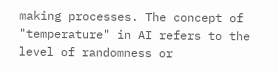making processes. The concept of "temperature" in AI refers to the level of randomness or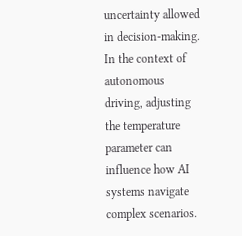uncertainty allowed in decision-making. In the context of autonomous driving, adjusting the temperature parameter can influence how AI systems navigate complex scenarios.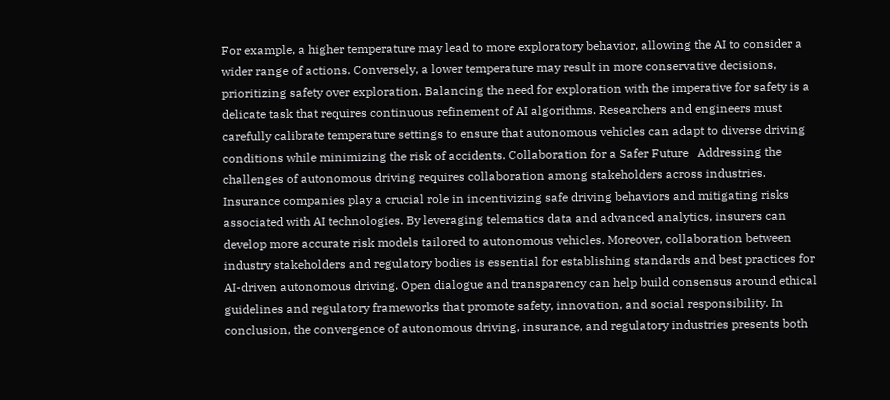For example, a higher temperature may lead to more exploratory behavior, allowing the AI to consider a wider range of actions. Conversely, a lower temperature may result in more conservative decisions, prioritizing safety over exploration. Balancing the need for exploration with the imperative for safety is a delicate task that requires continuous refinement of AI algorithms. Researchers and engineers must carefully calibrate temperature settings to ensure that autonomous vehicles can adapt to diverse driving conditions while minimizing the risk of accidents. Collaboration for a Safer Future   Addressing the challenges of autonomous driving requires collaboration among stakeholders across industries. Insurance companies play a crucial role in incentivizing safe driving behaviors and mitigating risks associated with AI technologies. By leveraging telematics data and advanced analytics, insurers can develop more accurate risk models tailored to autonomous vehicles. Moreover, collaboration between industry stakeholders and regulatory bodies is essential for establishing standards and best practices for AI-driven autonomous driving. Open dialogue and transparency can help build consensus around ethical guidelines and regulatory frameworks that promote safety, innovation, and social responsibility. In conclusion, the convergence of autonomous driving, insurance, and regulatory industries presents both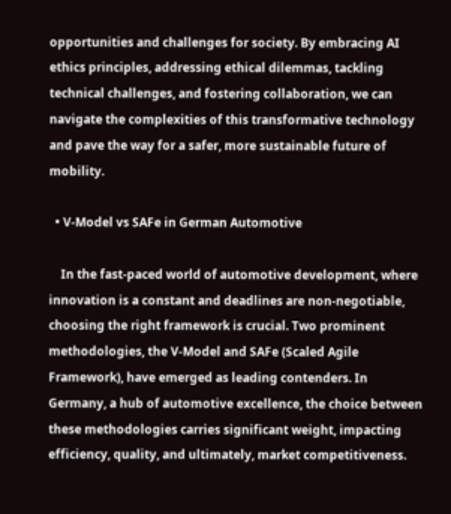opportunities and challenges for society. By embracing AI ethics principles, addressing ethical dilemmas, tackling technical challenges, and fostering collaboration, we can navigate the complexities of this transformative technology and pave the way for a safer, more sustainable future of mobility.

  • V-Model vs SAFe in German Automotive

    In the fast-paced world of automotive development, where innovation is a constant and deadlines are non-negotiable, choosing the right framework is crucial. Two prominent methodologies, the V-Model and SAFe (Scaled Agile Framework), have emerged as leading contenders. In Germany, a hub of automotive excellence, the choice between these methodologies carries significant weight, impacting efficiency, quality, and ultimately, market competitiveness.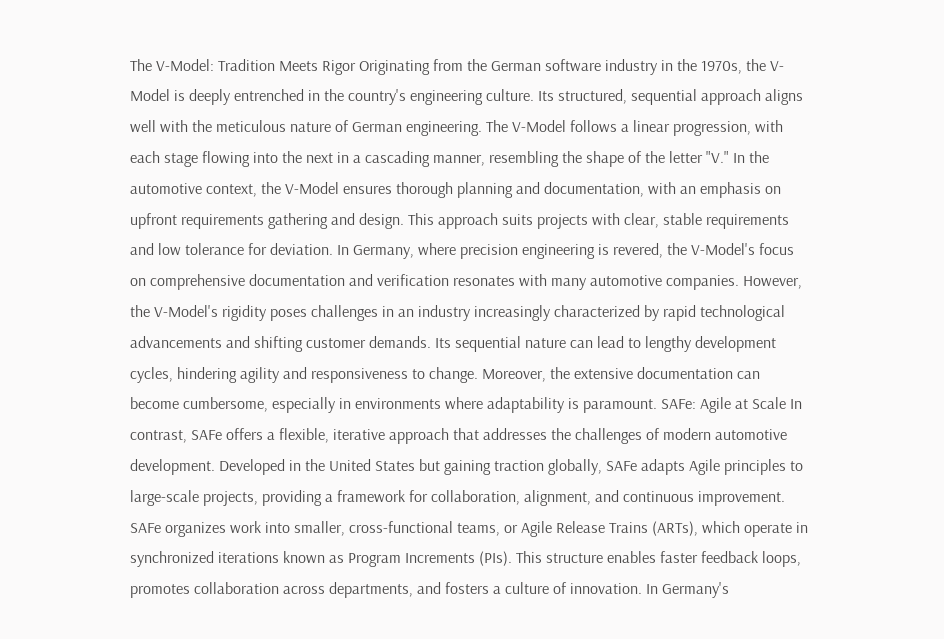The V-Model: Tradition Meets Rigor Originating from the German software industry in the 1970s, the V-Model is deeply entrenched in the country's engineering culture. Its structured, sequential approach aligns well with the meticulous nature of German engineering. The V-Model follows a linear progression, with each stage flowing into the next in a cascading manner, resembling the shape of the letter "V." In the automotive context, the V-Model ensures thorough planning and documentation, with an emphasis on upfront requirements gathering and design. This approach suits projects with clear, stable requirements and low tolerance for deviation. In Germany, where precision engineering is revered, the V-Model's focus on comprehensive documentation and verification resonates with many automotive companies. However, the V-Model's rigidity poses challenges in an industry increasingly characterized by rapid technological advancements and shifting customer demands. Its sequential nature can lead to lengthy development cycles, hindering agility and responsiveness to change. Moreover, the extensive documentation can become cumbersome, especially in environments where adaptability is paramount. SAFe: Agile at Scale In contrast, SAFe offers a flexible, iterative approach that addresses the challenges of modern automotive development. Developed in the United States but gaining traction globally, SAFe adapts Agile principles to large-scale projects, providing a framework for collaboration, alignment, and continuous improvement. SAFe organizes work into smaller, cross-functional teams, or Agile Release Trains (ARTs), which operate in synchronized iterations known as Program Increments (PIs). This structure enables faster feedback loops, promotes collaboration across departments, and fosters a culture of innovation. In Germany's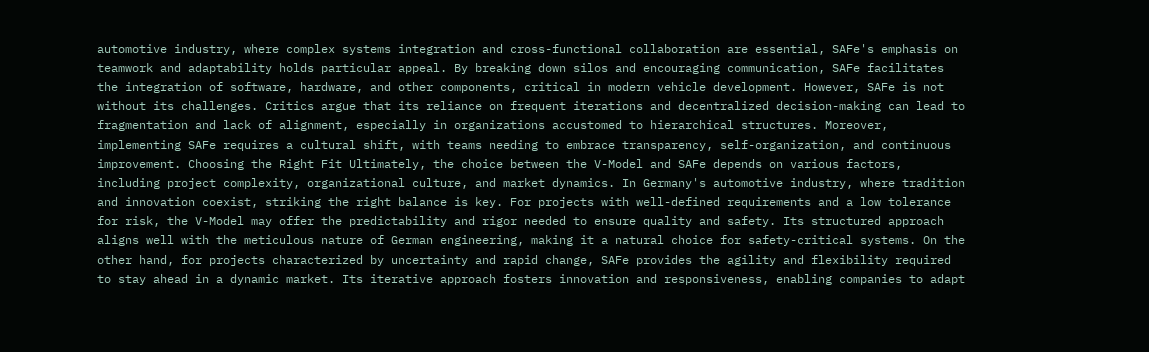automotive industry, where complex systems integration and cross-functional collaboration are essential, SAFe's emphasis on teamwork and adaptability holds particular appeal. By breaking down silos and encouraging communication, SAFe facilitates the integration of software, hardware, and other components, critical in modern vehicle development. However, SAFe is not without its challenges. Critics argue that its reliance on frequent iterations and decentralized decision-making can lead to fragmentation and lack of alignment, especially in organizations accustomed to hierarchical structures. Moreover, implementing SAFe requires a cultural shift, with teams needing to embrace transparency, self-organization, and continuous improvement. Choosing the Right Fit Ultimately, the choice between the V-Model and SAFe depends on various factors, including project complexity, organizational culture, and market dynamics. In Germany's automotive industry, where tradition and innovation coexist, striking the right balance is key. For projects with well-defined requirements and a low tolerance for risk, the V-Model may offer the predictability and rigor needed to ensure quality and safety. Its structured approach aligns well with the meticulous nature of German engineering, making it a natural choice for safety-critical systems. On the other hand, for projects characterized by uncertainty and rapid change, SAFe provides the agility and flexibility required to stay ahead in a dynamic market. Its iterative approach fosters innovation and responsiveness, enabling companies to adapt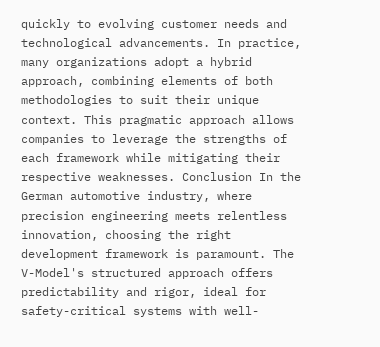quickly to evolving customer needs and technological advancements. In practice, many organizations adopt a hybrid approach, combining elements of both methodologies to suit their unique context. This pragmatic approach allows companies to leverage the strengths of each framework while mitigating their respective weaknesses. Conclusion In the German automotive industry, where precision engineering meets relentless innovation, choosing the right development framework is paramount. The V-Model's structured approach offers predictability and rigor, ideal for safety-critical systems with well-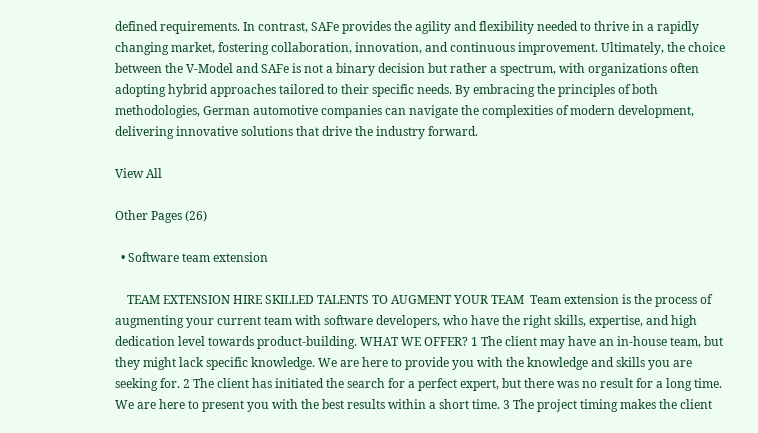defined requirements. In contrast, SAFe provides the agility and flexibility needed to thrive in a rapidly changing market, fostering collaboration, innovation, and continuous improvement. Ultimately, the choice between the V-Model and SAFe is not a binary decision but rather a spectrum, with organizations often adopting hybrid approaches tailored to their specific needs. By embracing the principles of both methodologies, German automotive companies can navigate the complexities of modern development, delivering innovative solutions that drive the industry forward.

View All

Other Pages (26)

  • Software team extension

    TEAM EXTENSION HIRE SKILLED TALENTS TO AUGMENT YOUR TEAM  Team extension is the process of augmenting your current team with software developers, who have the right skills, expertise, and high dedication level towards product-building. WHAT WE OFFER? 1 The client may have an in-house team, but they might lack specific knowledge. We are here to provide you with the knowledge and skills you are seeking for. 2 The client has initiated the search for a perfect expert, but there was no result for a long time. We are here to present you with the best results within a short time. 3 The project timing makes the client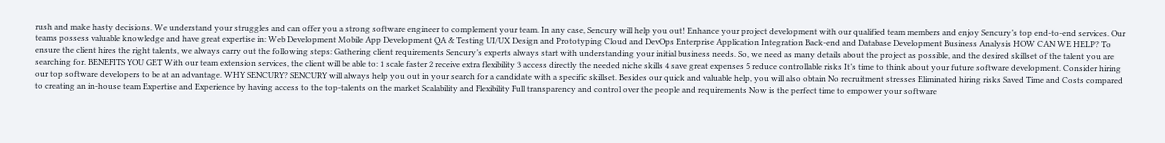rush and make hasty decisions. We understand your struggles and can offer you a strong software engineer to complement your team. In any case, Sencury will help you out! Enhance your project development with our qualified team members and enjoy Sencury’s top end-to-end services. Our teams possess valuable knowledge and have great expertise in: Web Development Mobile App Development QA & Testing UI/UX Design and Prototyping Cloud and DevOps Enterprise Application Integration Back-end and Database Development Business Analysis HOW CAN WE HELP? To ensure the client hires the right talents, we always carry out the following steps: Gathering client requirements Sencury’s experts always start with understanding your initial business needs. So, we need as many details about the project as possible, and the desired skillset of the talent you are searching for. BENEFITS YOU GET With our team extension services, the client will be able to: 1 scale faster 2 receive extra flexibility 3 access directly the needed niche skills 4 save great expenses 5 reduce controllable risks It’s time to think about your future software development. Consider hiring our top software developers to be at an advantage. WHY SENCURY? SENCURY will always help you out in your search for a candidate with a specific skillset. Besides our quick and valuable help, you will also obtain No recruitment stresses Eliminated hiring risks Saved Time and Costs compared to creating an in-house team Expertise and Experience by having access to the top-talents on the market Scalability and Flexibility Full transparency and control over the people and requirements Now is the perfect time to empower your software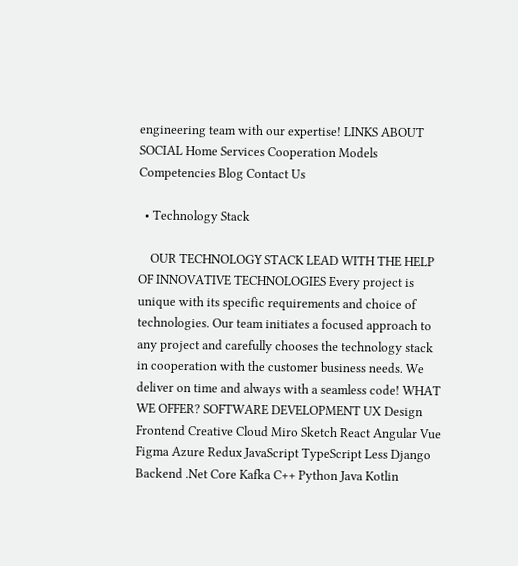engineering team with our expertise! LINKS ABOUT SOCIAL Home Services Cooperation Models Competencies Blog Contact Us

  • Technology Stack

    OUR TECHNOLOGY STACK LEAD WITH THE HELP OF INNOVATIVE TECHNOLOGIES Every project is unique with its specific requirements and choice of technologies. Our team initiates a focused approach to any project and carefully chooses the technology stack in cooperation with the customer business needs. We deliver on time and always with a seamless code! WHAT WE OFFER? SOFTWARE DEVELOPMENT UX Design Frontend Creative Cloud Miro Sketch React Angular Vue Figma Azure Redux JavaScript TypeScript Less Django Backend .Net Core Kafka C++ Python Java Kotlin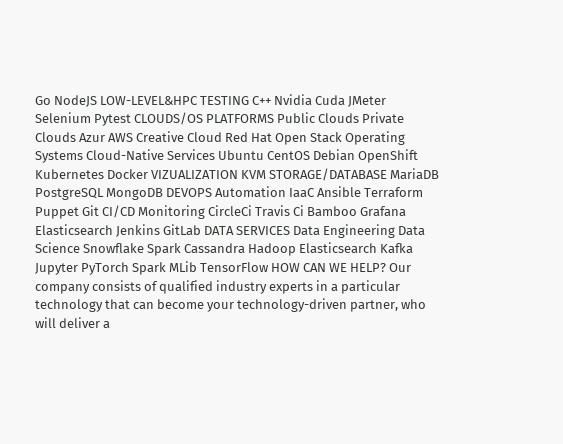Go NodeJS LOW-LEVEL&HPC TESTING C++ Nvidia Cuda JMeter Selenium Pytest CLOUDS/OS PLATFORMS Public Clouds Private Clouds Azur AWS Creative Cloud Red Hat Open Stack Operating Systems Cloud-Native Services Ubuntu CentOS Debian OpenShift Kubernetes Docker VIZUALIZATION KVM STORAGE/DATABASE MariaDB PostgreSQL MongoDB DEVOPS Automation IaaC Ansible Terraform Puppet Git CI/CD Monitoring CircleCi Travis Ci Bamboo Grafana Elasticsearch Jenkins GitLab DATA SERVICES Data Engineering Data Science Snowflake Spark Cassandra Hadoop Elasticsearch Kafka Jupyter PyTorch Spark MLib TensorFlow HOW CAN WE HELP? Our company consists of qualified industry experts in a particular technology that can become your technology-driven partner, who will deliver a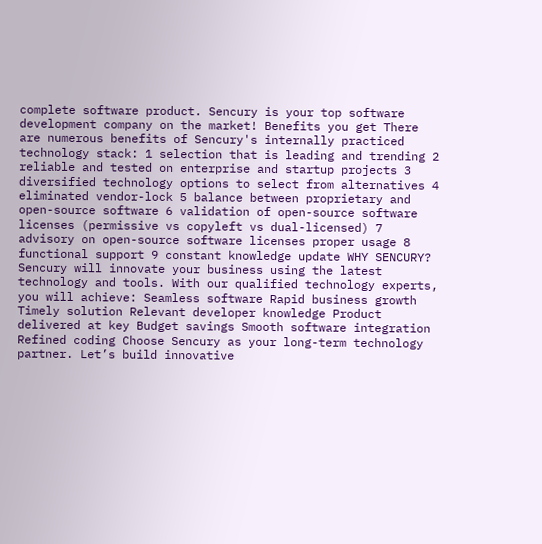complete software product. Sencury is your top software development company on the market! Benefits you get There are numerous benefits of Sencury's internally practiced technology stack: 1 selection that is leading and trending 2 reliable and tested on enterprise and startup projects 3 diversified technology options to select from alternatives 4 eliminated vendor-lock 5 balance between proprietary and open-source software 6 validation of open-source software licenses (permissive vs copyleft vs dual-licensed) 7 advisory on open-source software licenses proper usage 8 functional support 9 constant knowledge update WHY SENCURY? Sencury will innovate your business using the latest technology and tools. With our qualified technology experts, you will achieve: Seamless software Rapid business growth Timely solution Relevant developer knowledge Product delivered at key Budget savings Smooth software integration Refined coding Choose Sencury as your long-term technology partner. Let’s build innovative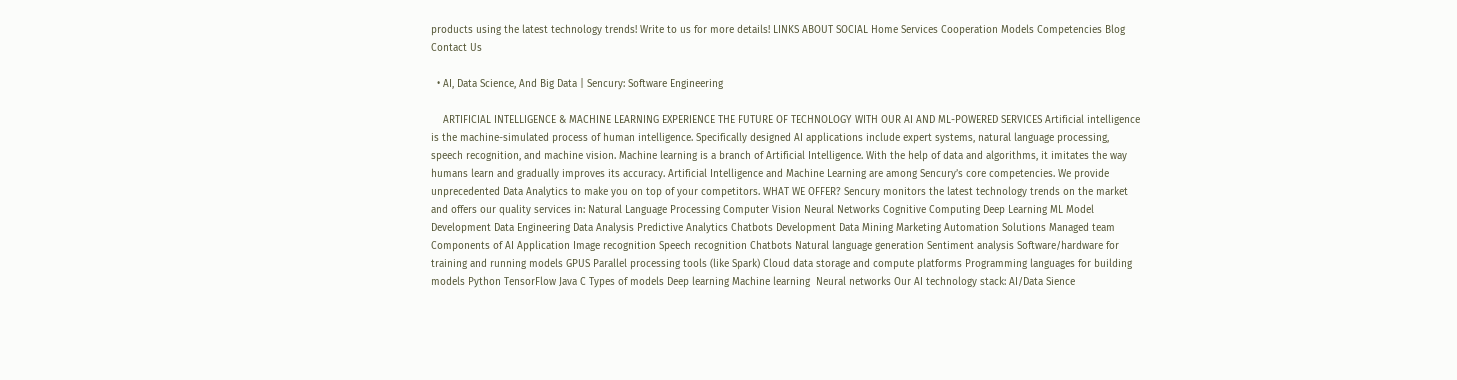products using the latest technology trends! Write to us for more details! LINKS ABOUT SOCIAL Home Services Cooperation Models Competencies Blog Contact Us

  • AI, Data Science, And Big Data | Sencury: Software Engineering

    ARTIFICIAL INTELLIGENCE & MACHINE LEARNING EXPERIENCE THE FUTURE OF TECHNOLOGY WITH OUR AI AND ML-POWERED SERVICES Artificial intelligence is the machine-simulated process of human intelligence. Specifically designed AI applications include expert systems, natural language processing, speech recognition, and machine vision. Machine learning is a branch of Artificial Intelligence. With the help of data and algorithms, it imitates the way humans learn and gradually improves its accuracy. Artificial Intelligence and Machine Learning are among Sencury’s core competencies. We provide unprecedented Data Analytics to make you on top of your competitors. WHAT WE OFFER? Sencury monitors the latest technology trends on the market and offers our quality services in: Natural Language Processing Computer Vision Neural Networks Cognitive Computing Deep Learning ML Model Development Data Engineering Data Analysis Predictive Analytics Chatbots Development Data Mining Marketing Automation Solutions Managed team Components of AI Application Image recognition Speech recognition Chatbots Natural language generation Sentiment analysis Software/hardware for training and running models GPUS Parallel processing tools (like Spark) Cloud data storage and compute platforms Programming languages for building models Python TensorFlow Java C Types of models Deep learning Machine learning  Neural networks Our AI technology stack: AI/Data Sience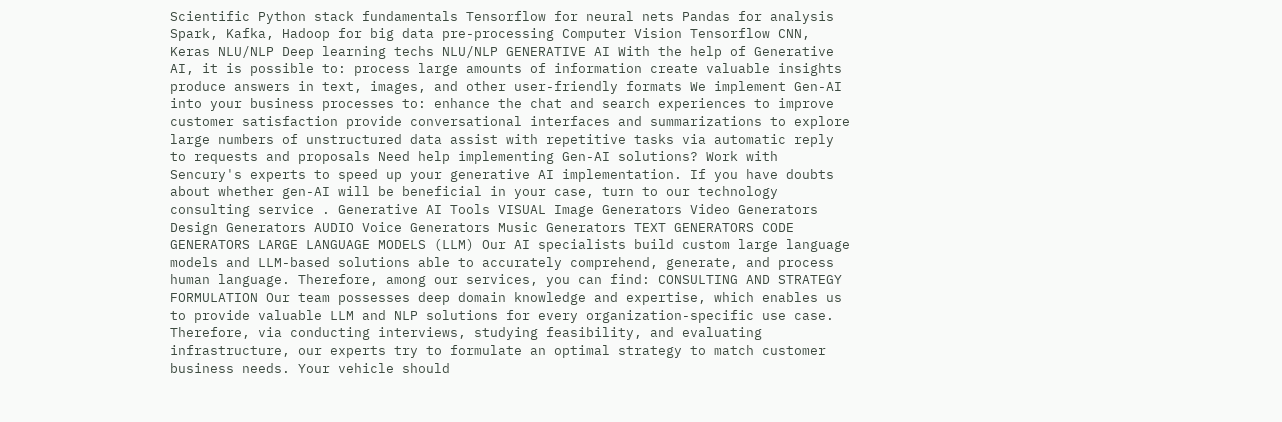Scientific Python stack fundamentals Tensorflow for neural nets Pandas for analysis Spark, Kafka, Hadoop for big data pre-processing Computer Vision Tensorflow CNN, Keras NLU/NLP Deep learning techs NLU/NLP GENERATIVE AI With the help of Generative AI, it is possible to: process large amounts of information create valuable insights produce answers in text, images, and other user-friendly formats We implement Gen-AI into your business processes to: enhance the chat and search experiences to improve customer satisfaction provide conversational interfaces and summarizations to explore large numbers of unstructured data assist with repetitive tasks via automatic reply to requests and proposals Need help implementing Gen-AI solutions? Work with Sencury's experts to speed up your generative AI implementation. If you have doubts about whether gen-AI will be beneficial in your case, turn to our technology consulting service . Generative AI Tools VISUAL Image Generators Video Generators Design Generators AUDIO Voice Generators Music Generators TEXT GENERATORS CODE GENERATORS LARGE LANGUAGE MODELS (LLM) Our AI specialists build custom large language models and LLM-based solutions able to accurately comprehend, generate, and process human language. Therefore, among our services, you can find: CONSULTING AND STRATEGY FORMULATION Our team possesses deep domain knowledge and expertise, which enables us to provide valuable LLM and NLP solutions for every organization-specific use case. Therefore, via conducting interviews, studying feasibility, and evaluating infrastructure, our experts try to formulate an optimal strategy to match customer business needs. Your vehicle should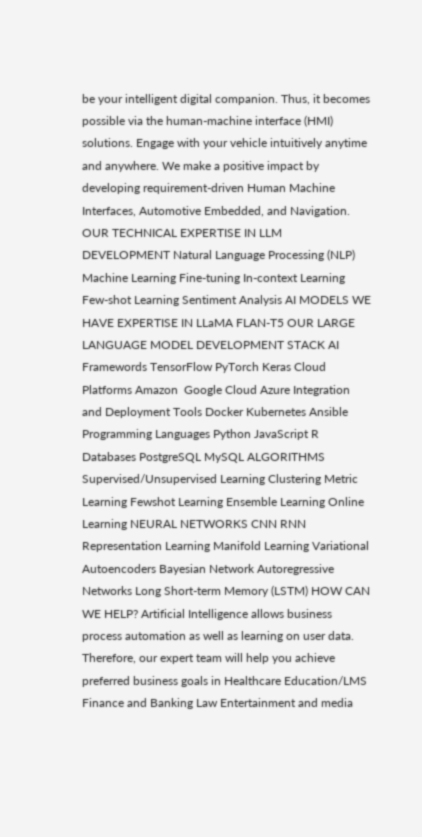be your intelligent digital companion. Thus, it becomes possible via the human-machine interface (HMI) solutions. Engage with your vehicle intuitively anytime and anywhere. We make a positive impact by developing requirement-driven Human Machine Interfaces, Automotive Embedded, and Navigation.  OUR TECHNICAL EXPERTISE IN LLM DEVELOPMENT Natural Language Processing (NLP) Machine Learning Fine-tuning In-context Learning Few-shot Learning Sentiment Analysis AI MODELS WE HAVE EXPERTISE IN LLaMA FLAN-T5 OUR LARGE LANGUAGE MODEL DEVELOPMENT STACK AI Framewords TensorFlow PyTorch Keras Cloud Platforms Amazon  Google Cloud Azure Integration and Deployment Tools Docker Kubernetes Ansible Programming Languages Python JavaScript R Databases PostgreSQL MySQL ALGORITHMS Supervised/Unsupervised Learning Clustering Metric Learning Fewshot Learning Ensemble Learning Online Learning NEURAL NETWORKS CNN RNN Representation Learning Manifold Learning Variational Autoencoders Bayesian Network Autoregressive Networks Long Short-term Memory (LSTM) HOW CAN WE HELP? Artificial Intelligence allows business process automation as well as learning on user data. Therefore, our expert team will help you achieve preferred business goals in Healthcare Education/LMS Finance and Banking Law Entertainment and media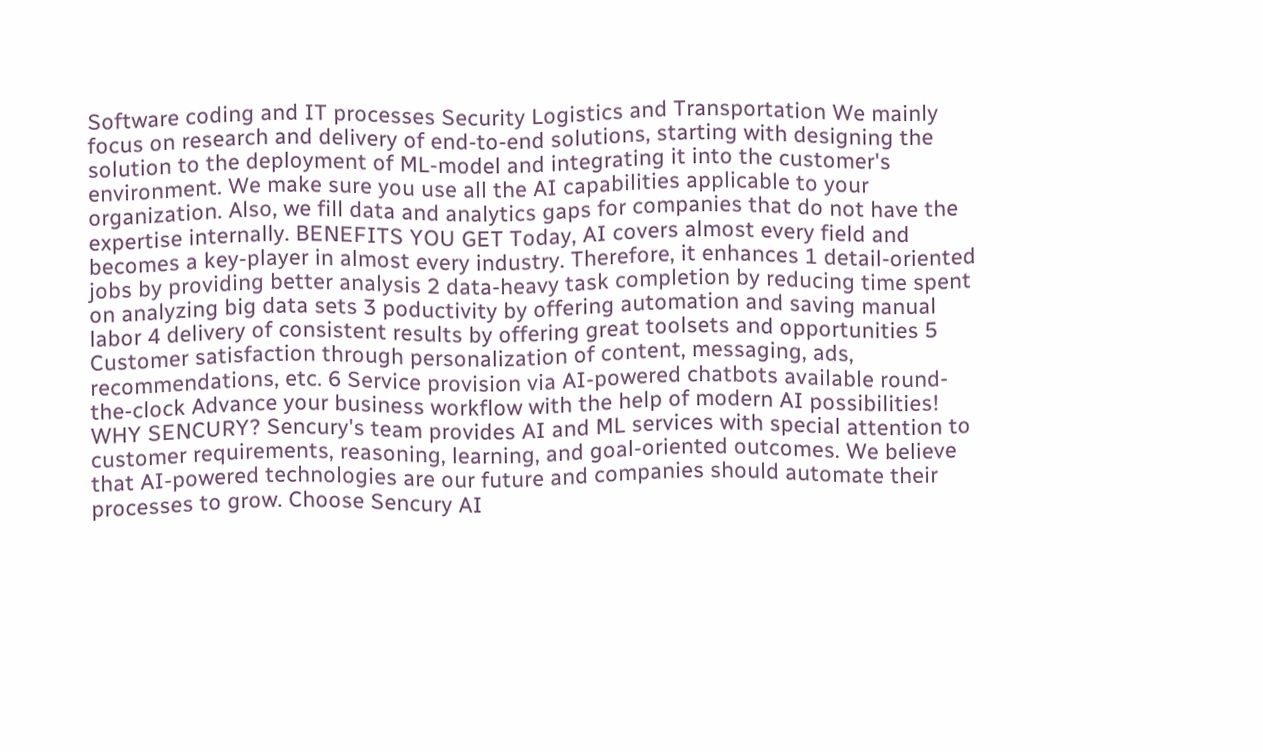Software coding and IT processes Security Logistics and Transportation We mainly focus on research and delivery of end-to-end solutions, starting with designing the solution to the deployment of ML-model and integrating it into the customer's environment. We make sure you use all the AI capabilities applicable to your organization. Also, we fill data and analytics gaps for companies that do not have the expertise internally. BENEFITS YOU GET Today, AI covers almost every field and becomes a key-player in almost every industry. Therefore, it enhances 1 detail-oriented jobs by providing better analysis 2 data-heavy task completion by reducing time spent on analyzing big data sets 3 poductivity by offering automation and saving manual labor 4 delivery of consistent results by offering great toolsets and opportunities 5 Customer satisfaction through personalization of content, messaging, ads, recommendations, etc. 6 Service provision via AI-powered chatbots available round-the-clock Advance your business workflow with the help of modern AI possibilities! WHY SENCURY? Sencury's team provides AI and ML services with special attention to customer requirements, reasoning, learning, and goal-oriented outcomes. We believe that AI-powered technologies are our future and companies should automate their processes to grow. Choose Sencury AI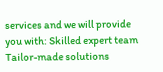services and we will provide you with: Skilled expert team Tailor-made solutions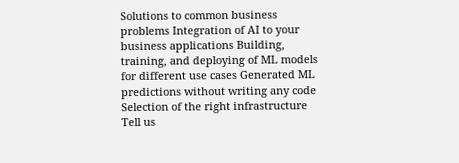Solutions to common business problems Integration of AI to your business applications Building, training, and deploying of ML models for different use cases Generated ML predictions without writing any code Selection of the right infrastructure Tell us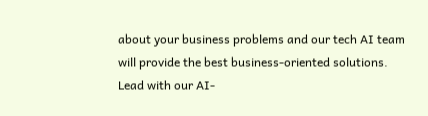about your business problems and our tech AI team will provide the best business-oriented solutions. Lead with our AI-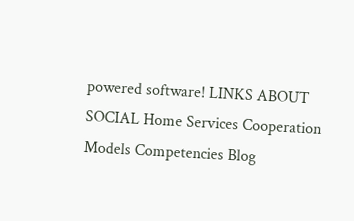powered software! LINKS ABOUT SOCIAL Home Services Cooperation Models Competencies Blog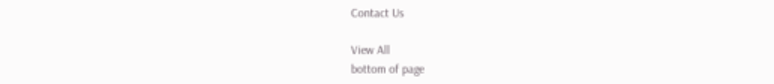Contact Us

View All
bottom of page